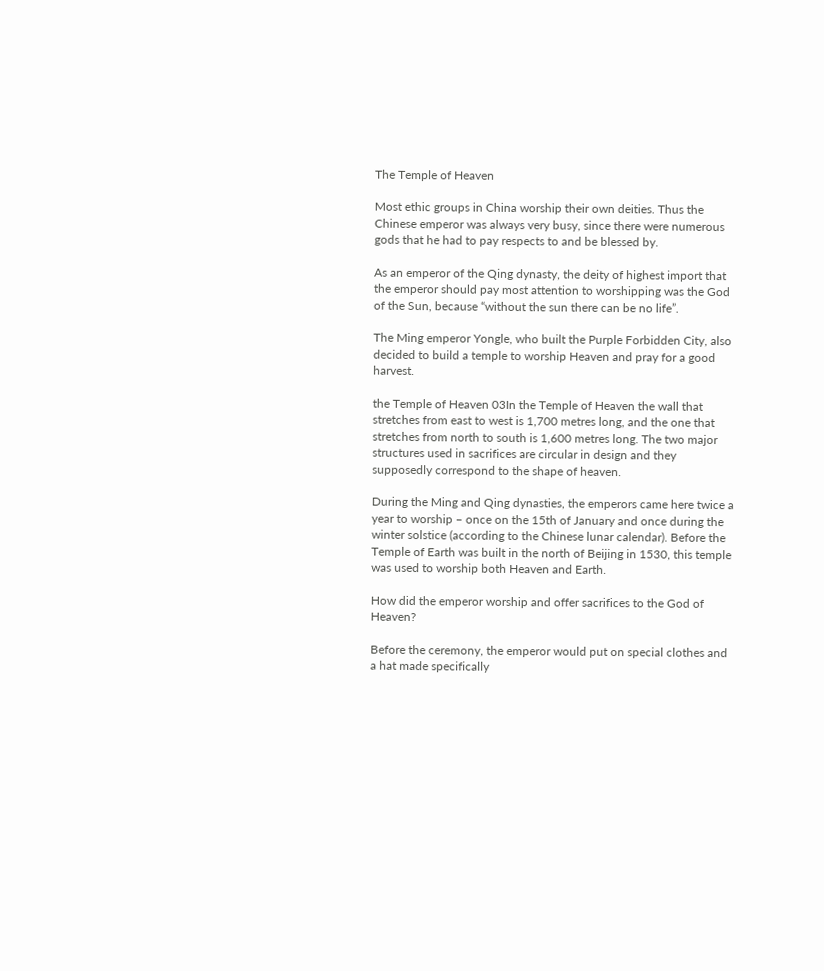The Temple of Heaven

Most ethic groups in China worship their own deities. Thus the Chinese emperor was always very busy, since there were numerous gods that he had to pay respects to and be blessed by.

As an emperor of the Qing dynasty, the deity of highest import that the emperor should pay most attention to worshipping was the God of the Sun, because “without the sun there can be no life”.

The Ming emperor Yongle, who built the Purple Forbidden City, also decided to build a temple to worship Heaven and pray for a good harvest.

the Temple of Heaven 03In the Temple of Heaven the wall that stretches from east to west is 1,700 metres long, and the one that stretches from north to south is 1,600 metres long. The two major structures used in sacrifices are circular in design and they supposedly correspond to the shape of heaven.

During the Ming and Qing dynasties, the emperors came here twice a year to worship – once on the 15th of January and once during the winter solstice (according to the Chinese lunar calendar). Before the Temple of Earth was built in the north of Beijing in 1530, this temple was used to worship both Heaven and Earth.

How did the emperor worship and offer sacrifices to the God of Heaven?

Before the ceremony, the emperor would put on special clothes and a hat made specifically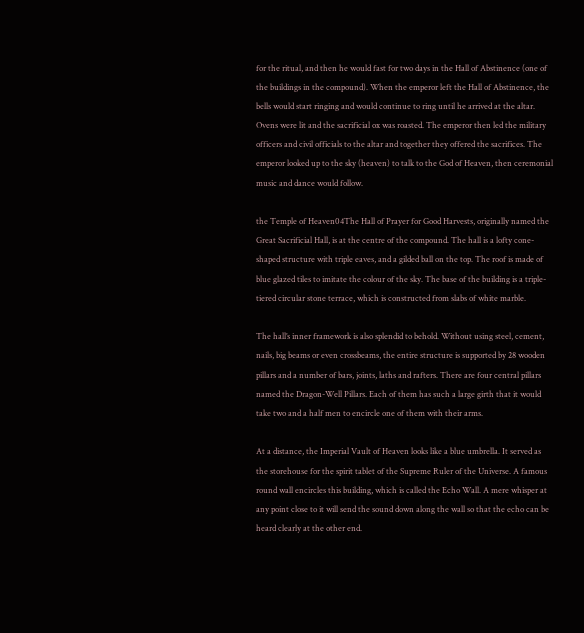for the ritual, and then he would fast for two days in the Hall of Abstinence (one of the buildings in the compound). When the emperor left the Hall of Abstinence, the bells would start ringing and would continue to ring until he arrived at the altar. Ovens were lit and the sacrificial ox was roasted. The emperor then led the military officers and civil officials to the altar and together they offered the sacrifices. The emperor looked up to the sky (heaven) to talk to the God of Heaven, then ceremonial music and dance would follow.

the Temple of Heaven04The Hall of Prayer for Good Harvests, originally named the Great Sacrificial Hall, is at the centre of the compound. The hall is a lofty cone-shaped structure with triple eaves, and a gilded ball on the top. The roof is made of blue glazed tiles to imitate the colour of the sky. The base of the building is a triple-tiered circular stone terrace, which is constructed from slabs of white marble.

The hall’s inner framework is also splendid to behold. Without using steel, cement, nails, big beams or even crossbeams, the entire structure is supported by 28 wooden pillars and a number of bars, joints, laths and rafters. There are four central pillars named the Dragon-Well Pillars. Each of them has such a large girth that it would take two and a half men to encircle one of them with their arms.

At a distance, the Imperial Vault of Heaven looks like a blue umbrella. It served as the storehouse for the spirit tablet of the Supreme Ruler of the Universe. A famous round wall encircles this building, which is called the Echo Wall. A mere whisper at any point close to it will send the sound down along the wall so that the echo can be heard clearly at the other end.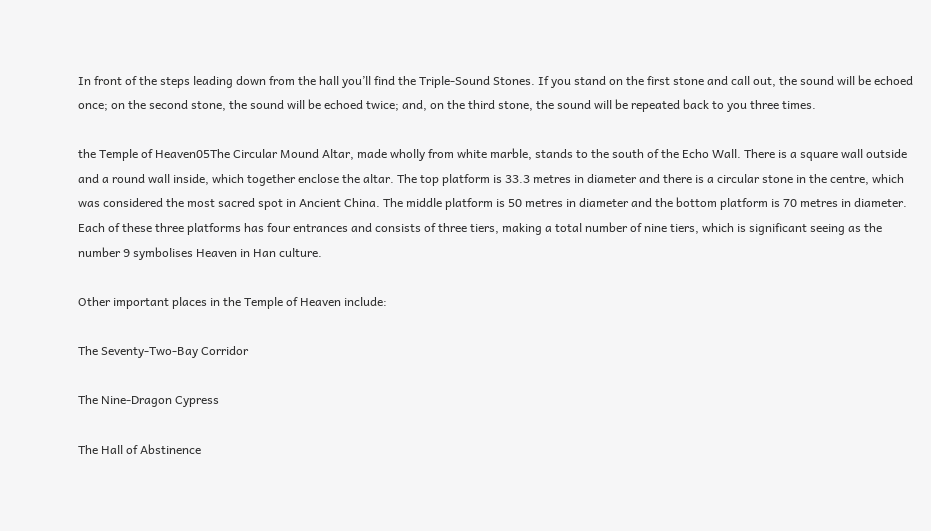In front of the steps leading down from the hall you’ll find the Triple-Sound Stones. If you stand on the first stone and call out, the sound will be echoed once; on the second stone, the sound will be echoed twice; and, on the third stone, the sound will be repeated back to you three times.

the Temple of Heaven05The Circular Mound Altar, made wholly from white marble, stands to the south of the Echo Wall. There is a square wall outside and a round wall inside, which together enclose the altar. The top platform is 33.3 metres in diameter and there is a circular stone in the centre, which was considered the most sacred spot in Ancient China. The middle platform is 50 metres in diameter and the bottom platform is 70 metres in diameter. Each of these three platforms has four entrances and consists of three tiers, making a total number of nine tiers, which is significant seeing as the number 9 symbolises Heaven in Han culture.

Other important places in the Temple of Heaven include:

The Seventy-Two-Bay Corridor

The Nine-Dragon Cypress

The Hall of Abstinence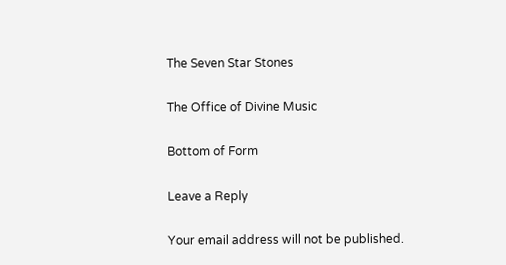The Seven Star Stones

The Office of Divine Music

Bottom of Form

Leave a Reply

Your email address will not be published.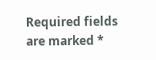Required fields are marked *